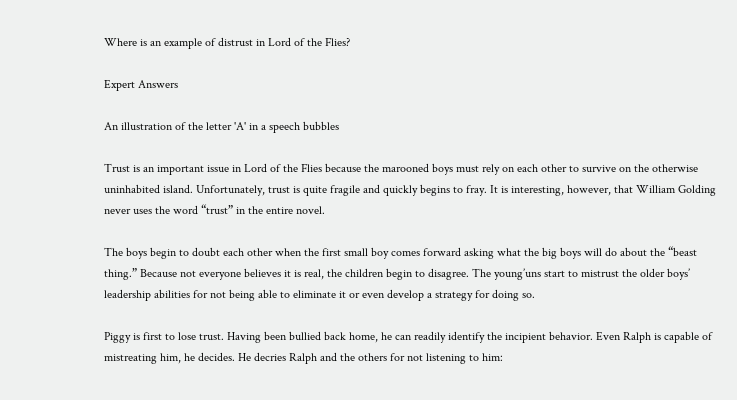Where is an example of distrust in Lord of the Flies?

Expert Answers

An illustration of the letter 'A' in a speech bubbles

Trust is an important issue in Lord of the Flies because the marooned boys must rely on each other to survive on the otherwise uninhabited island. Unfortunately, trust is quite fragile and quickly begins to fray. It is interesting, however, that William Golding never uses the word “trust” in the entire novel.

The boys begin to doubt each other when the first small boy comes forward asking what the big boys will do about the “beast thing.” Because not everyone believes it is real, the children begin to disagree. The young’uns start to mistrust the older boys’ leadership abilities for not being able to eliminate it or even develop a strategy for doing so.

Piggy is first to lose trust. Having been bullied back home, he can readily identify the incipient behavior. Even Ralph is capable of mistreating him, he decides. He decries Ralph and the others for not listening to him: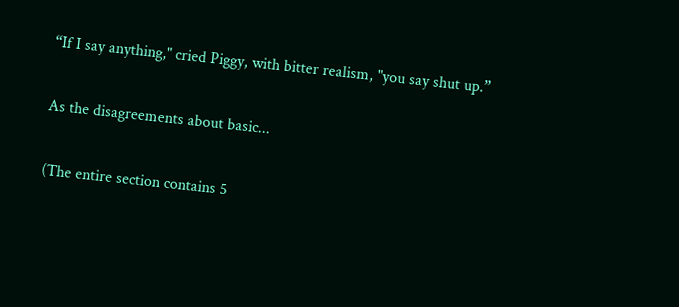“If I say anything," cried Piggy, with bitter realism, "you say shut up.”

As the disagreements about basic...

(The entire section contains 5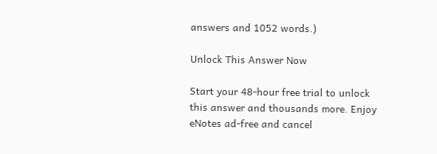answers and 1052 words.)

Unlock This Answer Now

Start your 48-hour free trial to unlock this answer and thousands more. Enjoy eNotes ad-free and cancel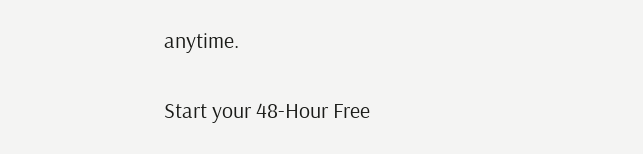anytime.

Start your 48-Hour Free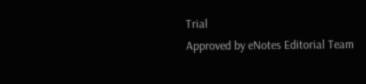Trial
Approved by eNotes Editorial Team